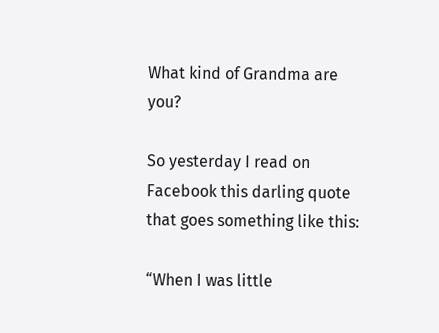What kind of Grandma are you?

So yesterday I read on Facebook this darling quote that goes something like this:

“When I was little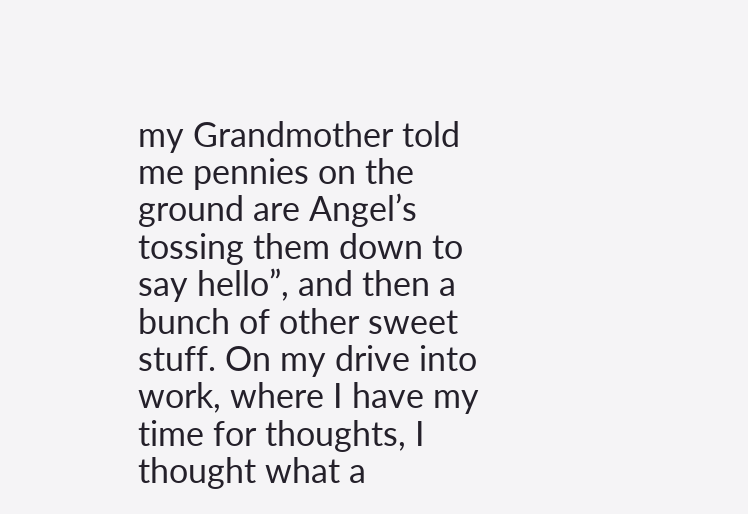my Grandmother told me pennies on the ground are Angel’s tossing them down to say hello”, and then a bunch of other sweet stuff. On my drive into work, where I have my time for thoughts, I thought what a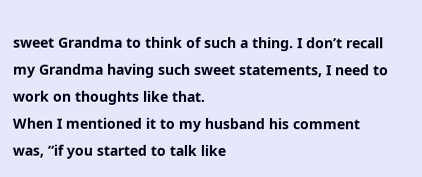sweet Grandma to think of such a thing. I don’t recall my Grandma having such sweet statements, I need to work on thoughts like that.
When I mentioned it to my husband his comment was, “if you started to talk like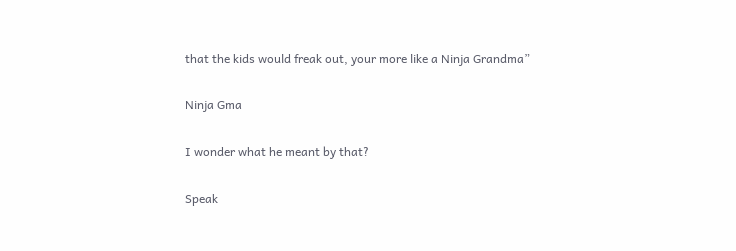that the kids would freak out, your more like a Ninja Grandma”

Ninja Gma

I wonder what he meant by that?

Speak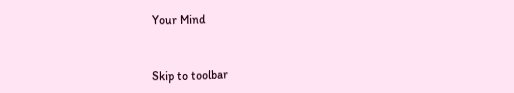Your Mind


Skip to toolbar